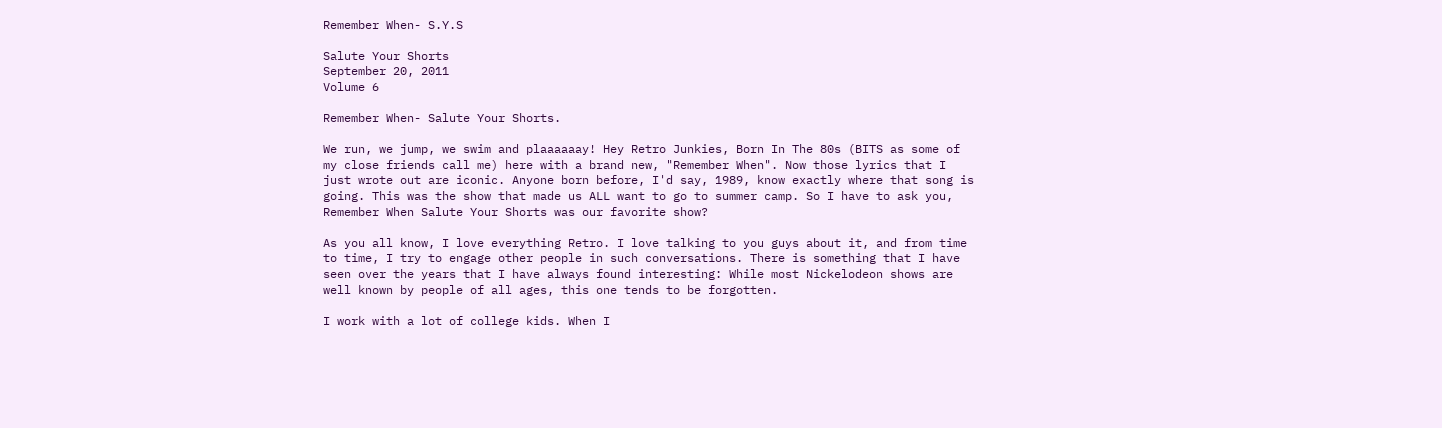Remember When- S.Y.S

Salute Your Shorts
September 20, 2011
Volume 6

Remember When- Salute Your Shorts.

We run, we jump, we swim and plaaaaaay! Hey Retro Junkies, Born In The 80s (BITS as some of my close friends call me) here with a brand new, "Remember When". Now those lyrics that I just wrote out are iconic. Anyone born before, I'd say, 1989, know exactly where that song is going. This was the show that made us ALL want to go to summer camp. So I have to ask you, Remember When Salute Your Shorts was our favorite show?

As you all know, I love everything Retro. I love talking to you guys about it, and from time to time, I try to engage other people in such conversations. There is something that I have seen over the years that I have always found interesting: While most Nickelodeon shows are well known by people of all ages, this one tends to be forgotten.

I work with a lot of college kids. When I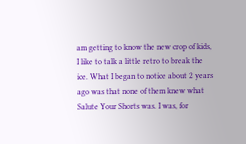am getting to know the new crop of kids, I like to talk a little retro to break the ice. What I began to notice about 2 years ago was that none of them knew what Salute Your Shorts was. I was, for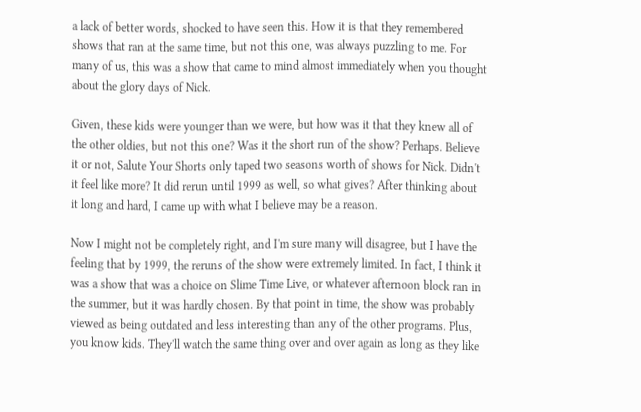a lack of better words, shocked to have seen this. How it is that they remembered shows that ran at the same time, but not this one, was always puzzling to me. For many of us, this was a show that came to mind almost immediately when you thought about the glory days of Nick.

Given, these kids were younger than we were, but how was it that they knew all of the other oldies, but not this one? Was it the short run of the show? Perhaps. Believe it or not, Salute Your Shorts only taped two seasons worth of shows for Nick. Didn't it feel like more? It did rerun until 1999 as well, so what gives? After thinking about it long and hard, I came up with what I believe may be a reason.

Now I might not be completely right, and I'm sure many will disagree, but I have the feeling that by 1999, the reruns of the show were extremely limited. In fact, I think it was a show that was a choice on Slime Time Live, or whatever afternoon block ran in the summer, but it was hardly chosen. By that point in time, the show was probably viewed as being outdated and less interesting than any of the other programs. Plus, you know kids. They'll watch the same thing over and over again as long as they like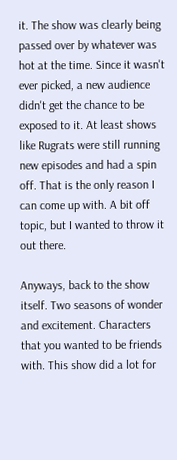it. The show was clearly being passed over by whatever was hot at the time. Since it wasn't ever picked, a new audience didn't get the chance to be exposed to it. At least shows like Rugrats were still running new episodes and had a spin off. That is the only reason I can come up with. A bit off topic, but I wanted to throw it out there.

Anyways, back to the show itself. Two seasons of wonder and excitement. Characters that you wanted to be friends with. This show did a lot for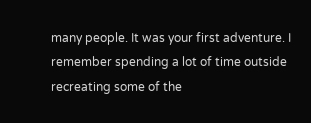many people. It was your first adventure. I remember spending a lot of time outside recreating some of the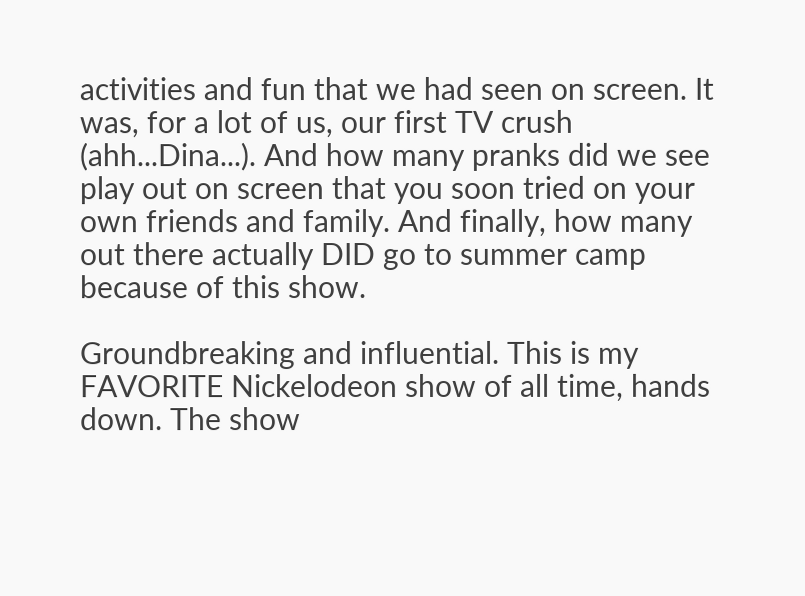activities and fun that we had seen on screen. It was, for a lot of us, our first TV crush (ahh...Dina...). And how many pranks did we see play out on screen that you soon tried on your own friends and family. And finally, how many out there actually DID go to summer camp because of this show.

Groundbreaking and influential. This is my FAVORITE Nickelodeon show of all time, hands down. The show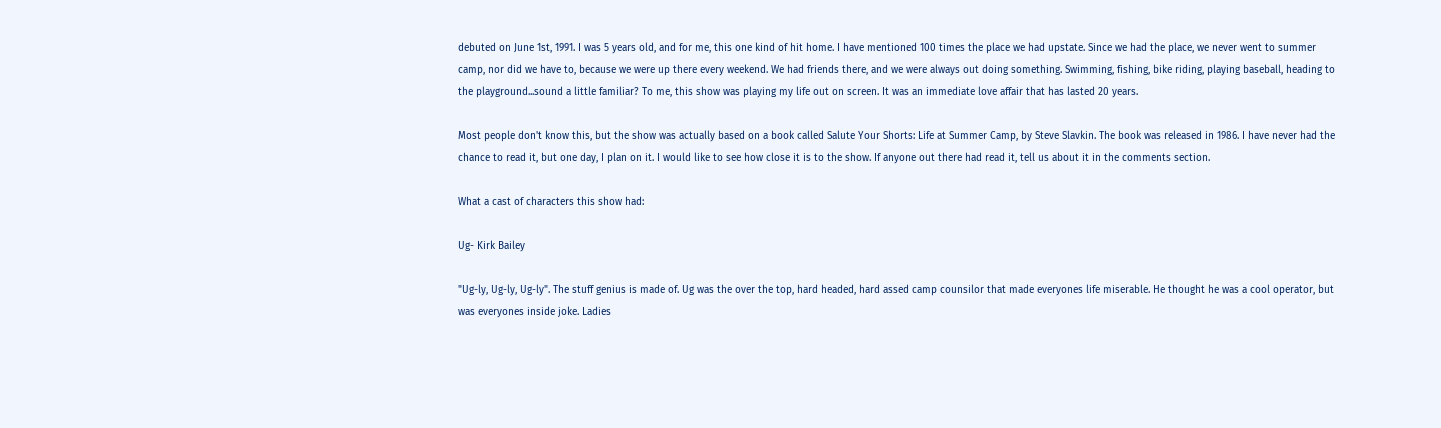debuted on June 1st, 1991. I was 5 years old, and for me, this one kind of hit home. I have mentioned 100 times the place we had upstate. Since we had the place, we never went to summer camp, nor did we have to, because we were up there every weekend. We had friends there, and we were always out doing something. Swimming, fishing, bike riding, playing baseball, heading to the playground...sound a little familiar? To me, this show was playing my life out on screen. It was an immediate love affair that has lasted 20 years.

Most people don't know this, but the show was actually based on a book called Salute Your Shorts: Life at Summer Camp, by Steve Slavkin. The book was released in 1986. I have never had the chance to read it, but one day, I plan on it. I would like to see how close it is to the show. If anyone out there had read it, tell us about it in the comments section.

What a cast of characters this show had:

Ug- Kirk Bailey

"Ug-ly, Ug-ly, Ug-ly". The stuff genius is made of. Ug was the over the top, hard headed, hard assed camp counsilor that made everyones life miserable. He thought he was a cool operator, but was everyones inside joke. Ladies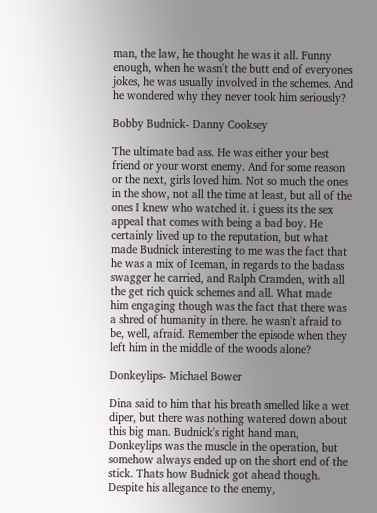man, the law, he thought he was it all. Funny enough, when he wasn't the butt end of everyones jokes, he was usually involved in the schemes. And he wondered why they never took him seriously?

Bobby Budnick- Danny Cooksey

The ultimate bad ass. He was either your best friend or your worst enemy. And for some reason or the next, girls loved him. Not so much the ones in the show, not all the time at least, but all of the ones I knew who watched it. i guess its the sex appeal that comes with being a bad boy. He certainly lived up to the reputation, but what made Budnick interesting to me was the fact that he was a mix of Iceman, in regards to the badass swagger he carried, and Ralph Cramden, with all the get rich quick schemes and all. What made him engaging though was the fact that there was a shred of humanity in there. he wasn't afraid to be, well, afraid. Remember the episode when they left him in the middle of the woods alone?

Donkeylips- Michael Bower

Dina said to him that his breath smelled like a wet diper, but there was nothing watered down about this big man. Budnick's right hand man, Donkeylips was the muscle in the operation, but somehow always ended up on the short end of the stick. Thats how Budnick got ahead though. Despite his allegance to the enemy,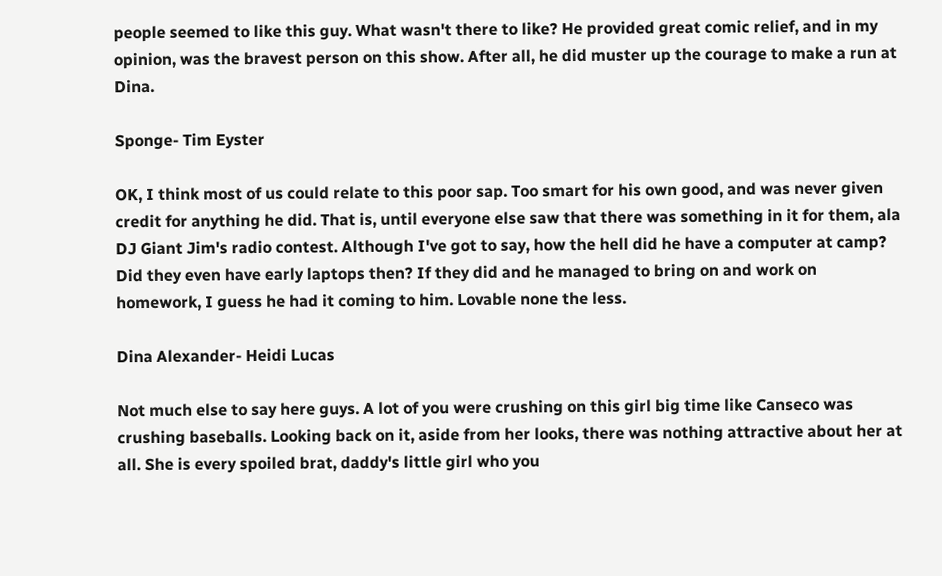people seemed to like this guy. What wasn't there to like? He provided great comic relief, and in my opinion, was the bravest person on this show. After all, he did muster up the courage to make a run at Dina.

Sponge- Tim Eyster

OK, I think most of us could relate to this poor sap. Too smart for his own good, and was never given credit for anything he did. That is, until everyone else saw that there was something in it for them, ala DJ Giant Jim's radio contest. Although I've got to say, how the hell did he have a computer at camp? Did they even have early laptops then? If they did and he managed to bring on and work on homework, I guess he had it coming to him. Lovable none the less.

Dina Alexander- Heidi Lucas

Not much else to say here guys. A lot of you were crushing on this girl big time like Canseco was crushing baseballs. Looking back on it, aside from her looks, there was nothing attractive about her at all. She is every spoiled brat, daddy's little girl who you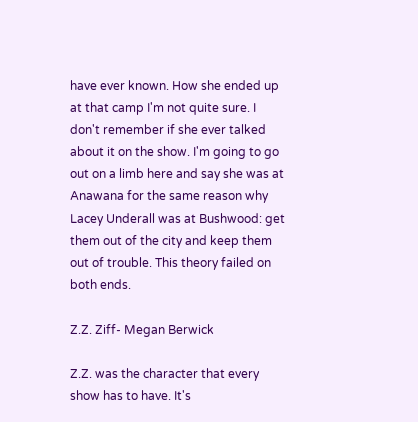have ever known. How she ended up at that camp I'm not quite sure. I don't remember if she ever talked about it on the show. I'm going to go out on a limb here and say she was at Anawana for the same reason why Lacey Underall was at Bushwood: get them out of the city and keep them out of trouble. This theory failed on both ends.

Z.Z. Ziff- Megan Berwick

Z.Z. was the character that every show has to have. It's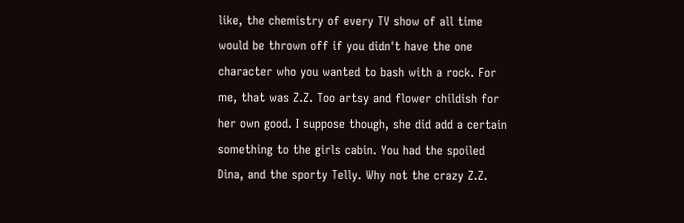like, the chemistry of every TV show of all time would be thrown off if you didn't have the one character who you wanted to bash with a rock. For me, that was Z.Z. Too artsy and flower childish for her own good. I suppose though, she did add a certain something to the girls cabin. You had the spoiled Dina, and the sporty Telly. Why not the crazy Z.Z.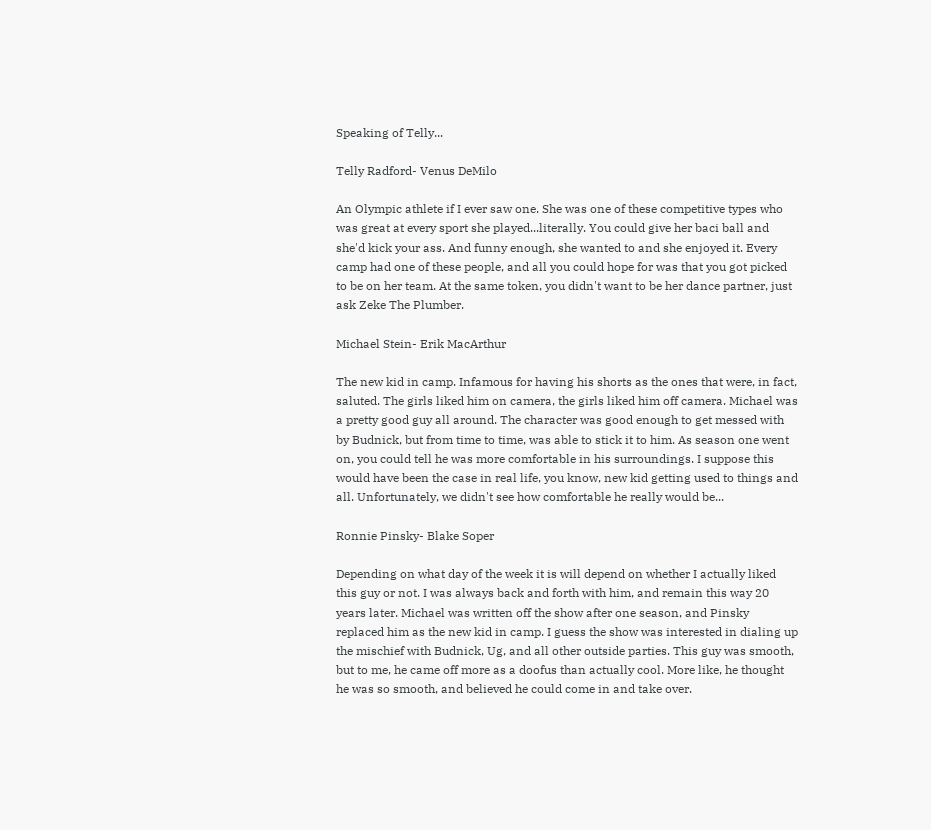Speaking of Telly...

Telly Radford- Venus DeMilo

An Olympic athlete if I ever saw one. She was one of these competitive types who was great at every sport she played...literally. You could give her baci ball and she'd kick your ass. And funny enough, she wanted to and she enjoyed it. Every camp had one of these people, and all you could hope for was that you got picked to be on her team. At the same token, you didn't want to be her dance partner, just ask Zeke The Plumber.

Michael Stein- Erik MacArthur

The new kid in camp. Infamous for having his shorts as the ones that were, in fact, saluted. The girls liked him on camera, the girls liked him off camera. Michael was a pretty good guy all around. The character was good enough to get messed with by Budnick, but from time to time, was able to stick it to him. As season one went on, you could tell he was more comfortable in his surroundings. I suppose this would have been the case in real life, you know, new kid getting used to things and all. Unfortunately, we didn't see how comfortable he really would be...

Ronnie Pinsky- Blake Soper

Depending on what day of the week it is will depend on whether I actually liked this guy or not. I was always back and forth with him, and remain this way 20 years later. Michael was written off the show after one season, and Pinsky replaced him as the new kid in camp. I guess the show was interested in dialing up the mischief with Budnick, Ug, and all other outside parties. This guy was smooth, but to me, he came off more as a doofus than actually cool. More like, he thought he was so smooth, and believed he could come in and take over.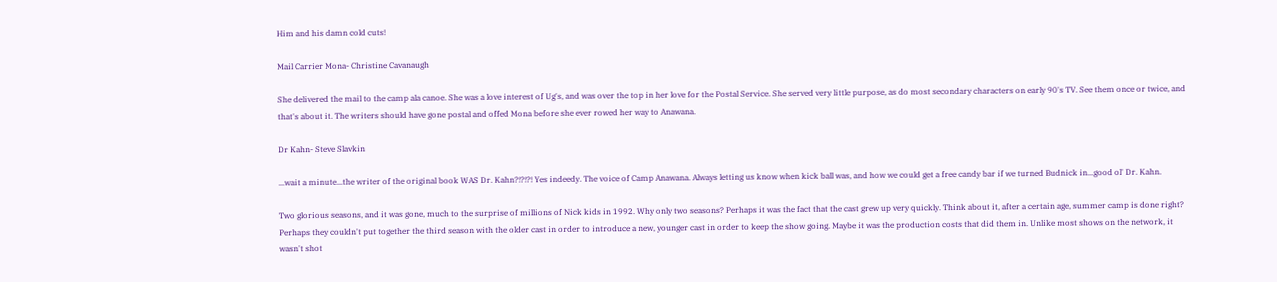Him and his damn cold cuts!

Mail Carrier Mona- Christine Cavanaugh

She delivered the mail to the camp ala canoe. She was a love interest of Ug's, and was over the top in her love for the Postal Service. She served very little purpose, as do most secondary characters on early 90's TV. See them once or twice, and that's about it. The writers should have gone postal and offed Mona before she ever rowed her way to Anawana.

Dr Kahn- Steve Slavkin

...wait a minute...the writer of the original book WAS Dr. Kahn?!?!?! Yes indeedy. The voice of Camp Anawana. Always letting us know when kick ball was, and how we could get a free candy bar if we turned Budnick in...good ol' Dr. Kahn.

Two glorious seasons, and it was gone, much to the surprise of millions of Nick kids in 1992. Why only two seasons? Perhaps it was the fact that the cast grew up very quickly. Think about it, after a certain age, summer camp is done right? Perhaps they couldn't put together the third season with the older cast in order to introduce a new, younger cast in order to keep the show going. Maybe it was the production costs that did them in. Unlike most shows on the network, it wasn't shot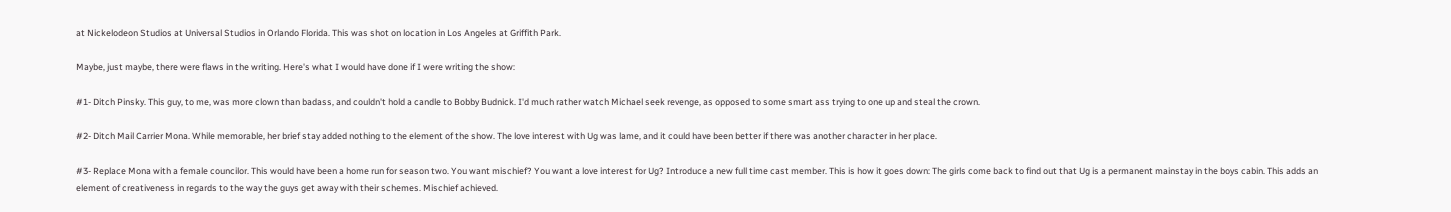at Nickelodeon Studios at Universal Studios in Orlando Florida. This was shot on location in Los Angeles at Griffith Park.

Maybe, just maybe, there were flaws in the writing. Here's what I would have done if I were writing the show:

#1- Ditch Pinsky. This guy, to me, was more clown than badass, and couldn't hold a candle to Bobby Budnick. I'd much rather watch Michael seek revenge, as opposed to some smart ass trying to one up and steal the crown.

#2- Ditch Mail Carrier Mona. While memorable, her brief stay added nothing to the element of the show. The love interest with Ug was lame, and it could have been better if there was another character in her place.

#3- Replace Mona with a female councilor. This would have been a home run for season two. You want mischief? You want a love interest for Ug? Introduce a new full time cast member. This is how it goes down: The girls come back to find out that Ug is a permanent mainstay in the boys cabin. This adds an element of creativeness in regards to the way the guys get away with their schemes. Mischief achieved.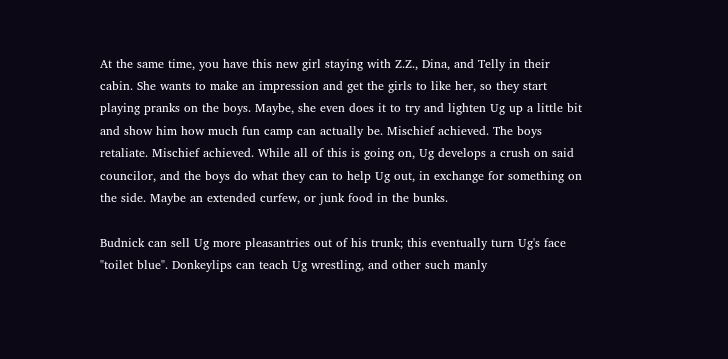At the same time, you have this new girl staying with Z.Z., Dina, and Telly in their cabin. She wants to make an impression and get the girls to like her, so they start playing pranks on the boys. Maybe, she even does it to try and lighten Ug up a little bit and show him how much fun camp can actually be. Mischief achieved. The boys retaliate. Mischief achieved. While all of this is going on, Ug develops a crush on said councilor, and the boys do what they can to help Ug out, in exchange for something on the side. Maybe an extended curfew, or junk food in the bunks.

Budnick can sell Ug more pleasantries out of his trunk; this eventually turn Ug's face "toilet blue". Donkeylips can teach Ug wrestling, and other such manly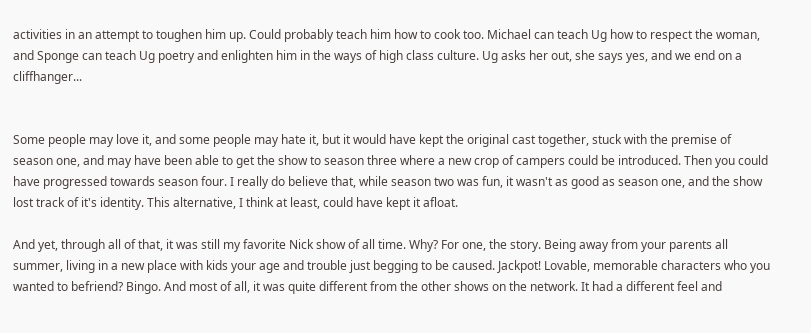activities in an attempt to toughen him up. Could probably teach him how to cook too. Michael can teach Ug how to respect the woman, and Sponge can teach Ug poetry and enlighten him in the ways of high class culture. Ug asks her out, she says yes, and we end on a cliffhanger...


Some people may love it, and some people may hate it, but it would have kept the original cast together, stuck with the premise of season one, and may have been able to get the show to season three where a new crop of campers could be introduced. Then you could have progressed towards season four. I really do believe that, while season two was fun, it wasn't as good as season one, and the show lost track of it's identity. This alternative, I think at least, could have kept it afloat.

And yet, through all of that, it was still my favorite Nick show of all time. Why? For one, the story. Being away from your parents all summer, living in a new place with kids your age and trouble just begging to be caused. Jackpot! Lovable, memorable characters who you wanted to befriend? Bingo. And most of all, it was quite different from the other shows on the network. It had a different feel and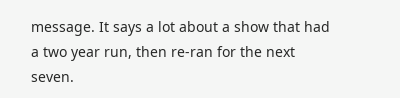message. It says a lot about a show that had a two year run, then re-ran for the next seven.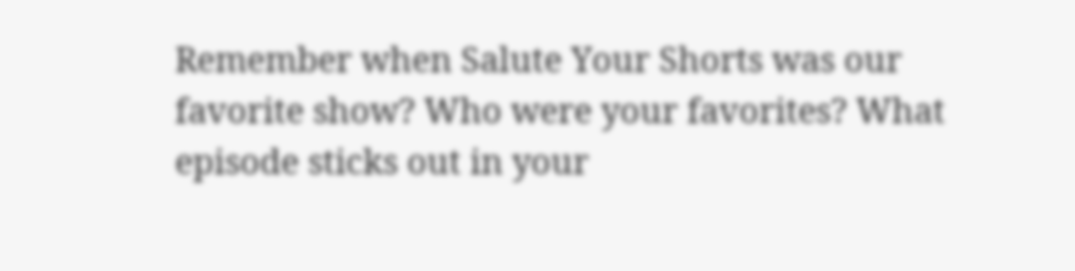Remember when Salute Your Shorts was our favorite show? Who were your favorites? What episode sticks out in your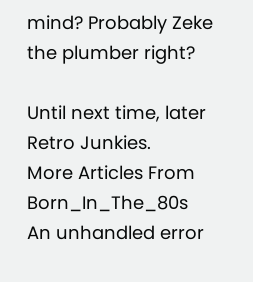mind? Probably Zeke the plumber right?

Until next time, later Retro Junkies.
More Articles From Born_In_The_80s
An unhandled error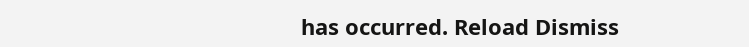has occurred. Reload Dismiss